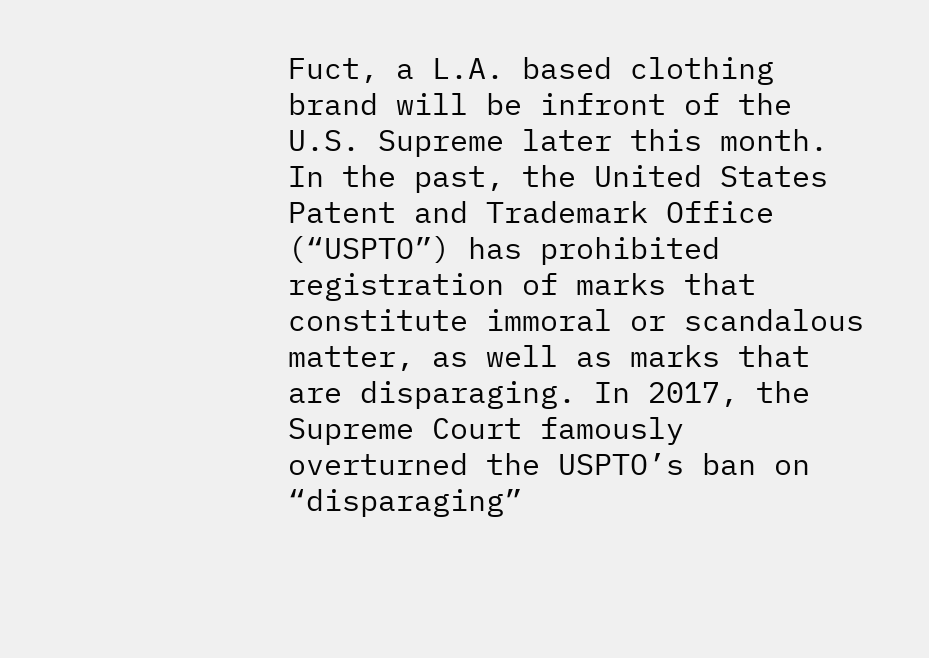Fuct, a L.A. based clothing brand will be infront of the U.S. Supreme later this month. In the past, the United States Patent and Trademark Office (“USPTO”) has prohibited registration of marks that constitute immoral or scandalous matter, as well as marks that are disparaging. In 2017, the Supreme Court famously overturned the USPTO’s ban on “disparaging”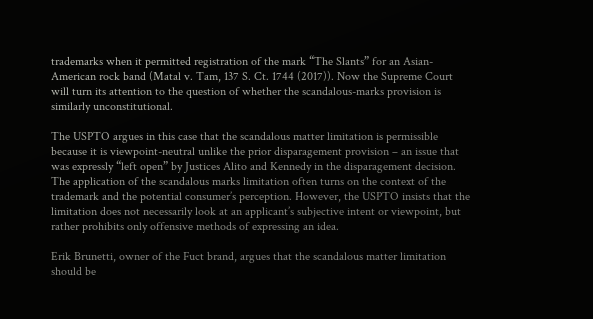trademarks when it permitted registration of the mark “The Slants” for an Asian-American rock band (Matal v. Tam, 137 S. Ct. 1744 (2017)). Now the Supreme Court will turn its attention to the question of whether the scandalous-marks provision is similarly unconstitutional.

The USPTO argues in this case that the scandalous matter limitation is permissible because it is viewpoint-neutral unlike the prior disparagement provision – an issue that was expressly “left open” by Justices Alito and Kennedy in the disparagement decision. The application of the scandalous marks limitation often turns on the context of the trademark and the potential consumer’s perception. However, the USPTO insists that the limitation does not necessarily look at an applicant’s subjective intent or viewpoint, but rather prohibits only offensive methods of expressing an idea.

Erik Brunetti, owner of the Fuct brand, argues that the scandalous matter limitation should be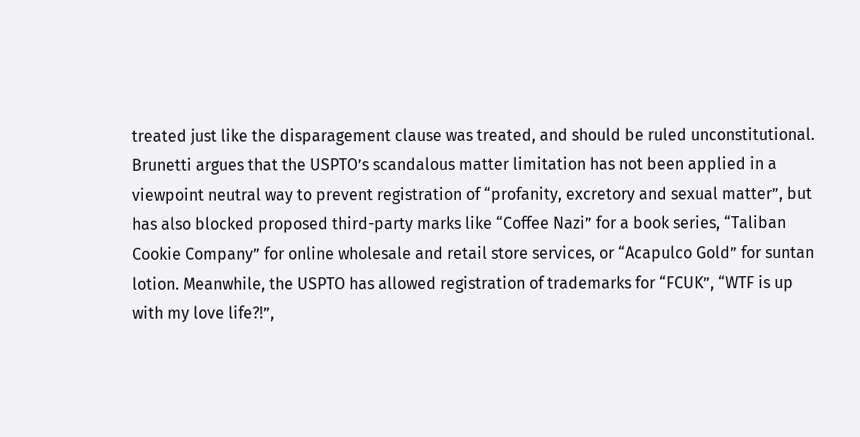treated just like the disparagement clause was treated, and should be ruled unconstitutional. Brunetti argues that the USPTO’s scandalous matter limitation has not been applied in a viewpoint neutral way to prevent registration of “profanity, excretory and sexual matter”, but has also blocked proposed third-party marks like “Coffee Nazi” for a book series, “Taliban Cookie Company” for online wholesale and retail store services, or “Acapulco Gold” for suntan lotion. Meanwhile, the USPTO has allowed registration of trademarks for “FCUK”, “WTF is up with my love life?!”,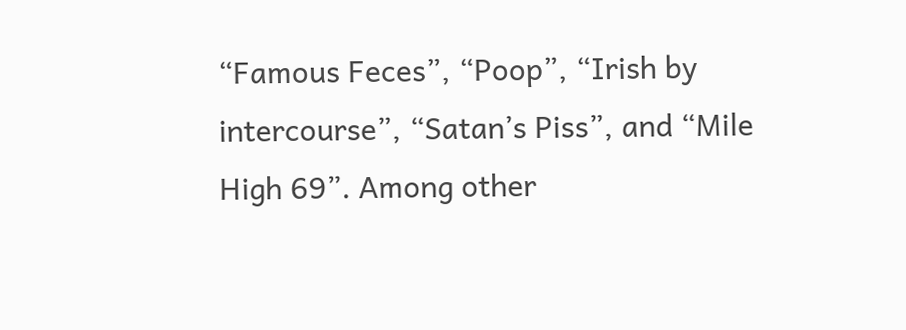“Famous Feces”, “Poop”, “Irish by intercourse”, “Satan’s Piss”, and “Mile High 69”. Among other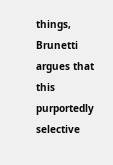things, Brunetti argues that this purportedly selective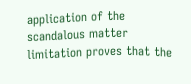application of the scandalous matter limitation proves that the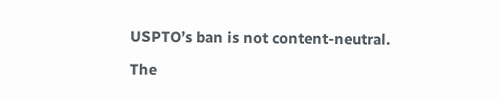USPTO’s ban is not content-neutral.

The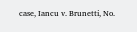case, Iancu v. Brunetti, No.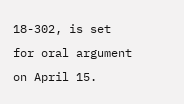18-302, is set for oral argument on April 15.